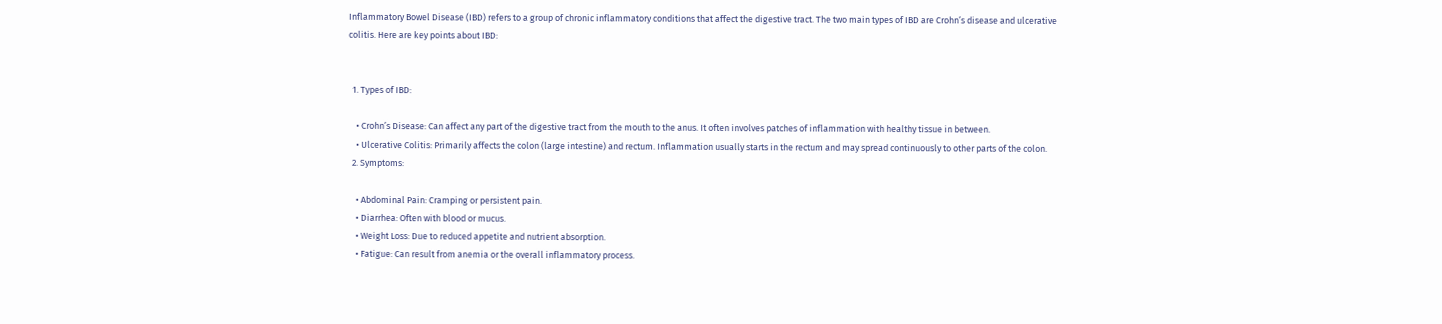Inflammatory Bowel Disease (IBD) refers to a group of chronic inflammatory conditions that affect the digestive tract. The two main types of IBD are Crohn’s disease and ulcerative colitis. Here are key points about IBD:


  1. Types of IBD:

    • Crohn’s Disease: Can affect any part of the digestive tract from the mouth to the anus. It often involves patches of inflammation with healthy tissue in between.
    • Ulcerative Colitis: Primarily affects the colon (large intestine) and rectum. Inflammation usually starts in the rectum and may spread continuously to other parts of the colon.
  2. Symptoms:

    • Abdominal Pain: Cramping or persistent pain.
    • Diarrhea: Often with blood or mucus.
    • Weight Loss: Due to reduced appetite and nutrient absorption.
    • Fatigue: Can result from anemia or the overall inflammatory process.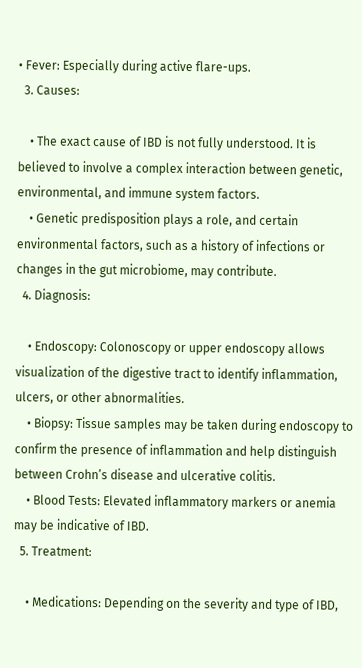• Fever: Especially during active flare-ups.
  3. Causes:

    • The exact cause of IBD is not fully understood. It is believed to involve a complex interaction between genetic, environmental, and immune system factors.
    • Genetic predisposition plays a role, and certain environmental factors, such as a history of infections or changes in the gut microbiome, may contribute.
  4. Diagnosis:

    • Endoscopy: Colonoscopy or upper endoscopy allows visualization of the digestive tract to identify inflammation, ulcers, or other abnormalities.
    • Biopsy: Tissue samples may be taken during endoscopy to confirm the presence of inflammation and help distinguish between Crohn’s disease and ulcerative colitis.
    • Blood Tests: Elevated inflammatory markers or anemia may be indicative of IBD.
  5. Treatment:

    • Medications: Depending on the severity and type of IBD,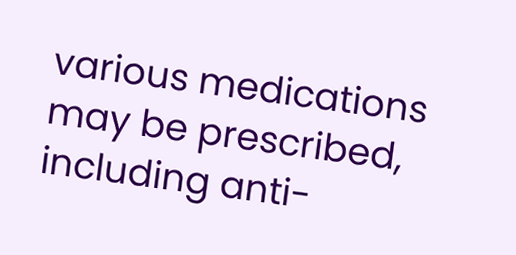various medications may be prescribed, including anti-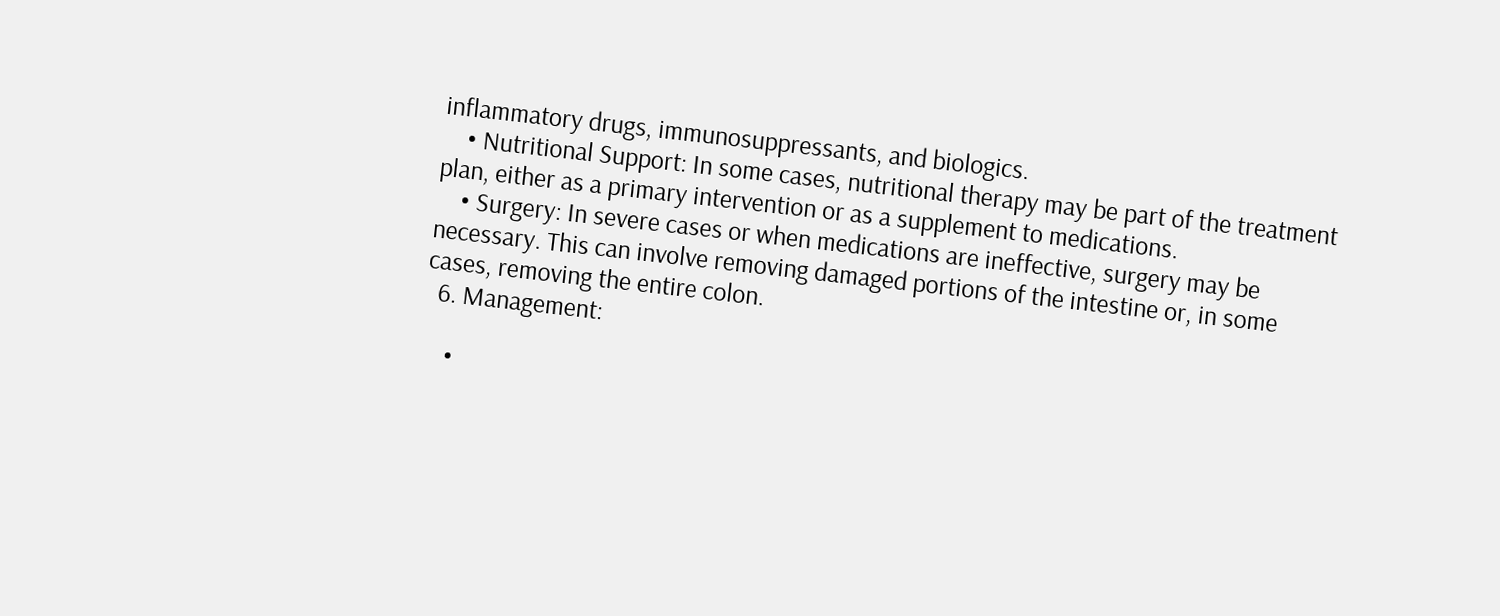inflammatory drugs, immunosuppressants, and biologics.
    • Nutritional Support: In some cases, nutritional therapy may be part of the treatment plan, either as a primary intervention or as a supplement to medications.
    • Surgery: In severe cases or when medications are ineffective, surgery may be necessary. This can involve removing damaged portions of the intestine or, in some cases, removing the entire colon.
  6. Management:

    •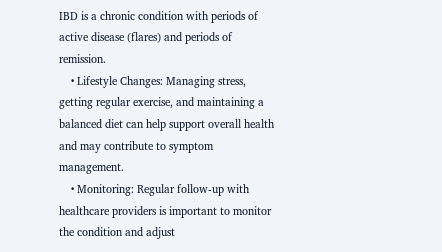IBD is a chronic condition with periods of active disease (flares) and periods of remission.
    • Lifestyle Changes: Managing stress, getting regular exercise, and maintaining a balanced diet can help support overall health and may contribute to symptom management.
    • Monitoring: Regular follow-up with healthcare providers is important to monitor the condition and adjust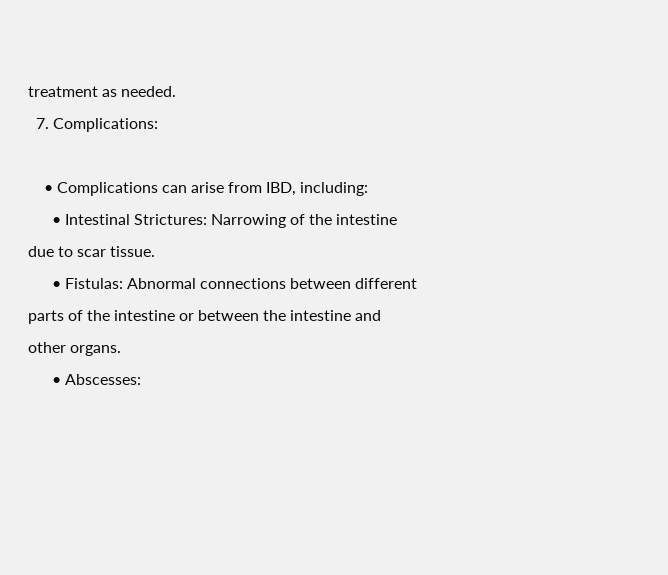treatment as needed.
  7. Complications:

    • Complications can arise from IBD, including:
      • Intestinal Strictures: Narrowing of the intestine due to scar tissue.
      • Fistulas: Abnormal connections between different parts of the intestine or between the intestine and other organs.
      • Abscesses: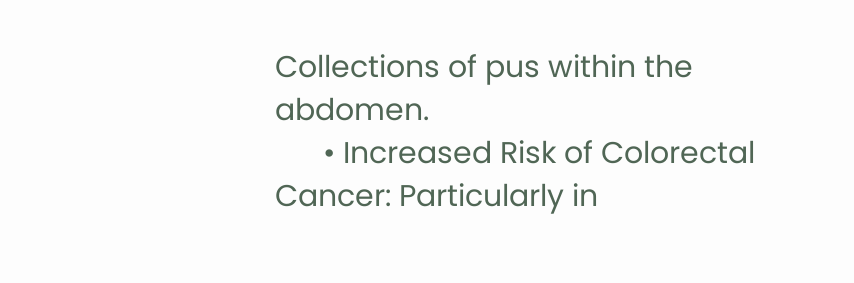Collections of pus within the abdomen.
      • Increased Risk of Colorectal Cancer: Particularly in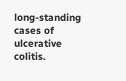long-standing cases of ulcerative colitis.